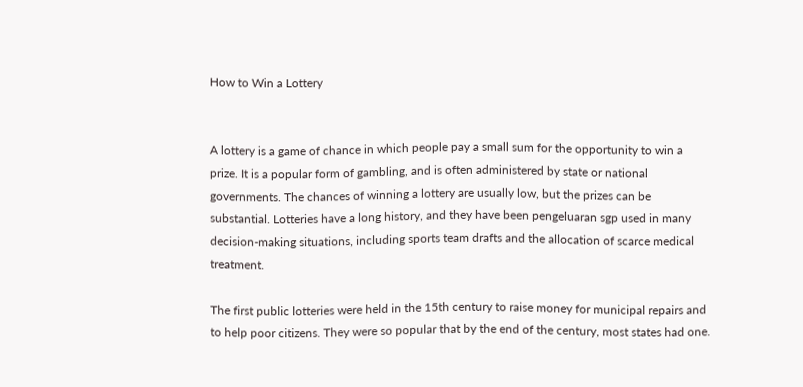How to Win a Lottery


A lottery is a game of chance in which people pay a small sum for the opportunity to win a prize. It is a popular form of gambling, and is often administered by state or national governments. The chances of winning a lottery are usually low, but the prizes can be substantial. Lotteries have a long history, and they have been pengeluaran sgp used in many decision-making situations, including sports team drafts and the allocation of scarce medical treatment.

The first public lotteries were held in the 15th century to raise money for municipal repairs and to help poor citizens. They were so popular that by the end of the century, most states had one.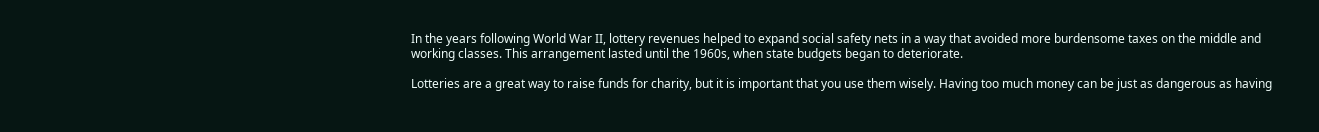In the years following World War II, lottery revenues helped to expand social safety nets in a way that avoided more burdensome taxes on the middle and working classes. This arrangement lasted until the 1960s, when state budgets began to deteriorate.

Lotteries are a great way to raise funds for charity, but it is important that you use them wisely. Having too much money can be just as dangerous as having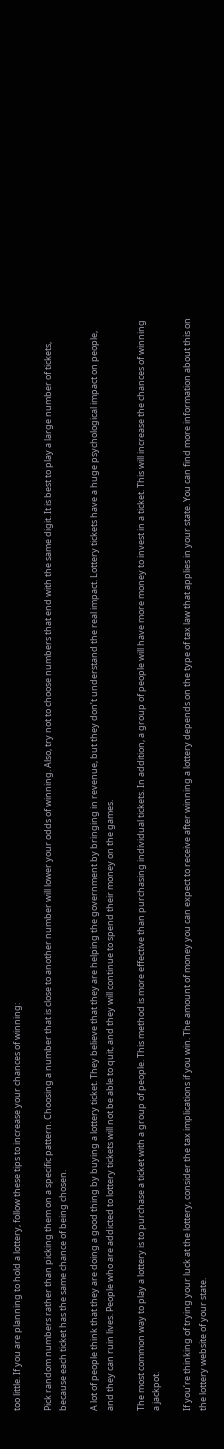too little. If you are planning to hold a lottery, follow these tips to increase your chances of winning:

Pick random numbers rather than picking them on a specific pattern. Choosing a number that is close to another number will lower your odds of winning. Also, try not to choose numbers that end with the same digit. It is best to play a large number of tickets, because each ticket has the same chance of being chosen.

A lot of people think that they are doing a good thing by buying a lottery ticket. They believe that they are helping the government by bringing in revenue, but they don’t understand the real impact. Lottery tickets have a huge psychological impact on people, and they can ruin lives. People who are addicted to lottery tickets will not be able to quit, and they will continue to spend their money on the games.

The most common way to play a lottery is to purchase a ticket with a group of people. This method is more effective than purchasing individual tickets. In addition, a group of people will have more money to invest in a ticket. This will increase the chances of winning a jackpot.

If you’re thinking of trying your luck at the lottery, consider the tax implications if you win. The amount of money you can expect to receive after winning a lottery depends on the type of tax law that applies in your state. You can find more information about this on the lottery website of your state.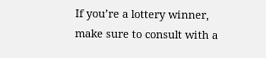If you’re a lottery winner, make sure to consult with a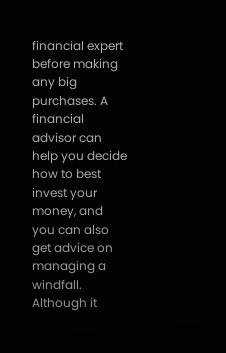financial expert before making any big purchases. A financial advisor can help you decide how to best invest your money, and you can also get advice on managing a windfall. Although it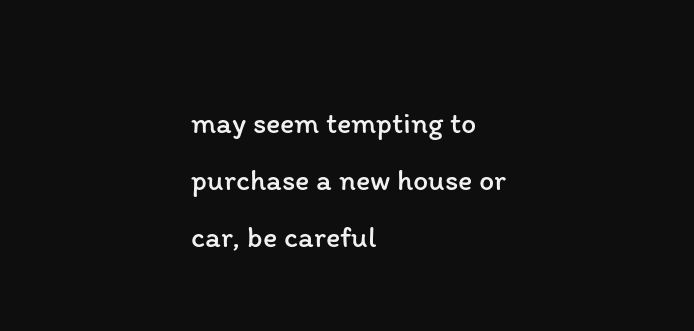may seem tempting to purchase a new house or car, be careful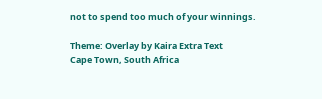not to spend too much of your winnings.

Theme: Overlay by Kaira Extra Text
Cape Town, South Africa